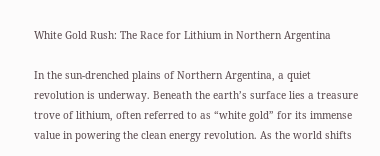White Gold Rush: The Race for Lithium in Northern Argentina

In the sun-drenched plains of Northern Argentina, a quiet revolution is underway. Beneath the earth’s surface lies a treasure trove of lithium, often referred to as “white gold” for its immense value in powering the clean energy revolution. As the world shifts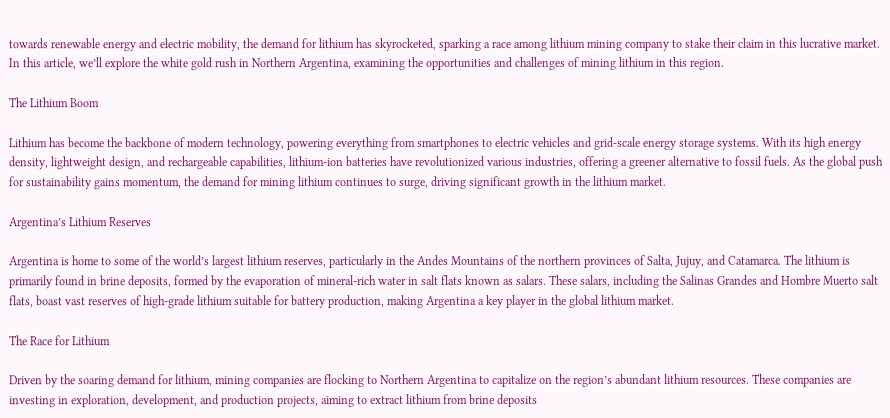towards renewable energy and electric mobility, the demand for lithium has skyrocketed, sparking a race among lithium mining company to stake their claim in this lucrative market. In this article, we’ll explore the white gold rush in Northern Argentina, examining the opportunities and challenges of mining lithium in this region.

The Lithium Boom

Lithium has become the backbone of modern technology, powering everything from smartphones to electric vehicles and grid-scale energy storage systems. With its high energy density, lightweight design, and rechargeable capabilities, lithium-ion batteries have revolutionized various industries, offering a greener alternative to fossil fuels. As the global push for sustainability gains momentum, the demand for mining lithium continues to surge, driving significant growth in the lithium market.

Argentina’s Lithium Reserves

Argentina is home to some of the world’s largest lithium reserves, particularly in the Andes Mountains of the northern provinces of Salta, Jujuy, and Catamarca. The lithium is primarily found in brine deposits, formed by the evaporation of mineral-rich water in salt flats known as salars. These salars, including the Salinas Grandes and Hombre Muerto salt flats, boast vast reserves of high-grade lithium suitable for battery production, making Argentina a key player in the global lithium market.

The Race for Lithium

Driven by the soaring demand for lithium, mining companies are flocking to Northern Argentina to capitalize on the region’s abundant lithium resources. These companies are investing in exploration, development, and production projects, aiming to extract lithium from brine deposits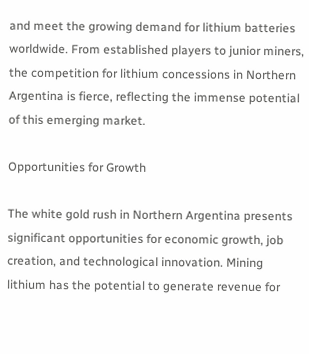and meet the growing demand for lithium batteries worldwide. From established players to junior miners, the competition for lithium concessions in Northern Argentina is fierce, reflecting the immense potential of this emerging market.

Opportunities for Growth

The white gold rush in Northern Argentina presents significant opportunities for economic growth, job creation, and technological innovation. Mining lithium has the potential to generate revenue for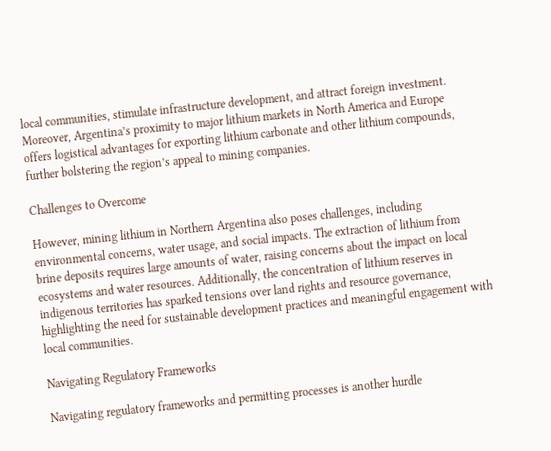local communities, stimulate infrastructure development, and attract foreign investment. Moreover, Argentina’s proximity to major lithium markets in North America and Europe offers logistical advantages for exporting lithium carbonate and other lithium compounds, further bolstering the region’s appeal to mining companies.

Challenges to Overcome

However, mining lithium in Northern Argentina also poses challenges, including environmental concerns, water usage, and social impacts. The extraction of lithium from brine deposits requires large amounts of water, raising concerns about the impact on local ecosystems and water resources. Additionally, the concentration of lithium reserves in indigenous territories has sparked tensions over land rights and resource governance, highlighting the need for sustainable development practices and meaningful engagement with local communities.

Navigating Regulatory Frameworks

Navigating regulatory frameworks and permitting processes is another hurdle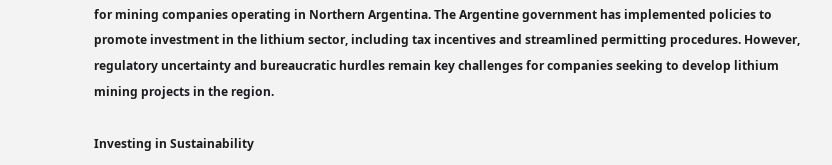for mining companies operating in Northern Argentina. The Argentine government has implemented policies to promote investment in the lithium sector, including tax incentives and streamlined permitting procedures. However, regulatory uncertainty and bureaucratic hurdles remain key challenges for companies seeking to develop lithium mining projects in the region.

Investing in Sustainability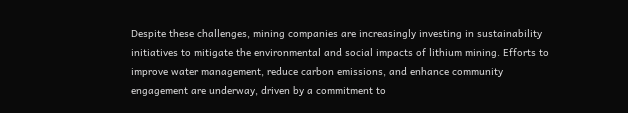Despite these challenges, mining companies are increasingly investing in sustainability initiatives to mitigate the environmental and social impacts of lithium mining. Efforts to improve water management, reduce carbon emissions, and enhance community engagement are underway, driven by a commitment to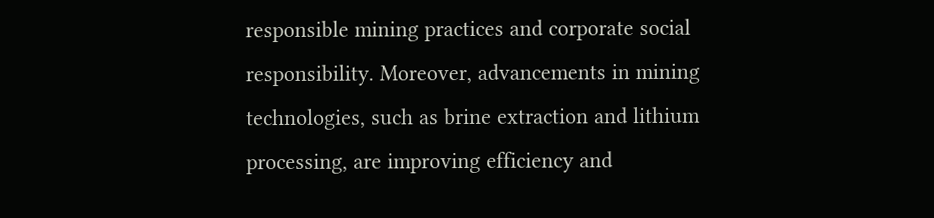responsible mining practices and corporate social responsibility. Moreover, advancements in mining technologies, such as brine extraction and lithium processing, are improving efficiency and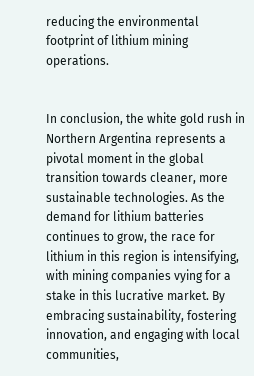reducing the environmental footprint of lithium mining operations.


In conclusion, the white gold rush in Northern Argentina represents a pivotal moment in the global transition towards cleaner, more sustainable technologies. As the demand for lithium batteries continues to grow, the race for lithium in this region is intensifying, with mining companies vying for a stake in this lucrative market. By embracing sustainability, fostering innovation, and engaging with local communities,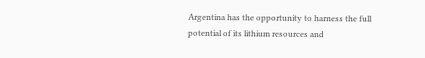Argentina has the opportunity to harness the full potential of its lithium resources and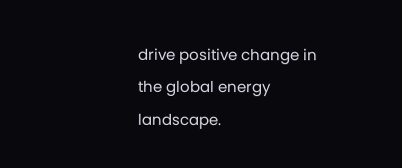drive positive change in the global energy landscape.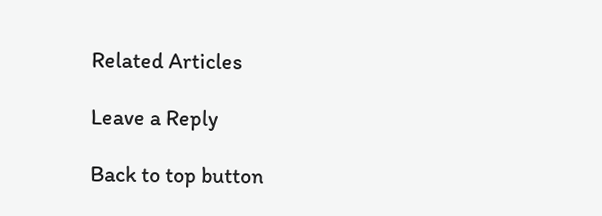Related Articles

Leave a Reply

Back to top button